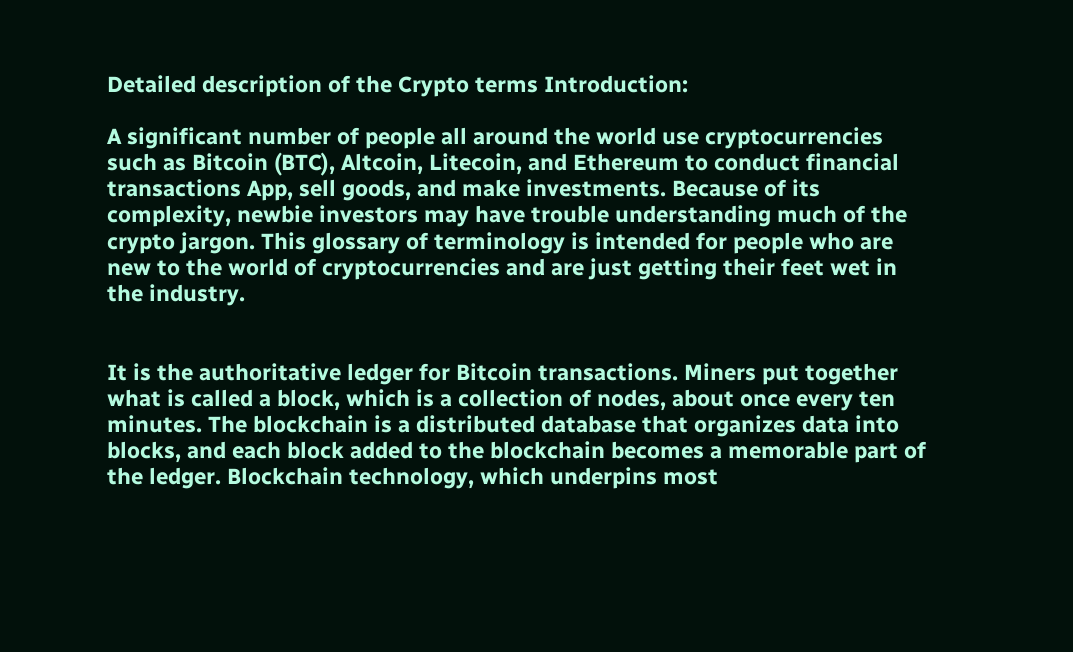Detailed description of the Crypto terms Introduction:

A significant number of people all around the world use cryptocurrencies such as Bitcoin (BTC), Altcoin, Litecoin, and Ethereum to conduct financial transactions App, sell goods, and make investments. Because of its complexity, newbie investors may have trouble understanding much of the crypto jargon. This glossary of terminology is intended for people who are new to the world of cryptocurrencies and are just getting their feet wet in the industry.


It is the authoritative ledger for Bitcoin transactions. Miners put together what is called a block, which is a collection of nodes, about once every ten minutes. The blockchain is a distributed database that organizes data into blocks, and each block added to the blockchain becomes a memorable part of the ledger. Blockchain technology, which underpins most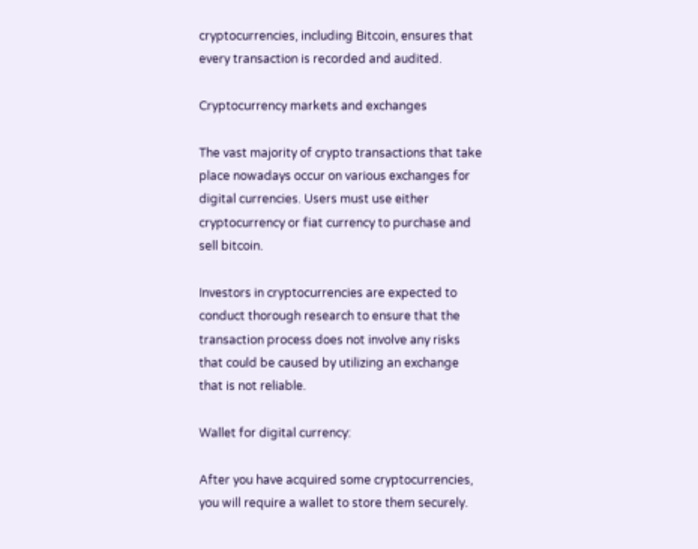cryptocurrencies, including Bitcoin, ensures that every transaction is recorded and audited.

Cryptocurrency markets and exchanges

The vast majority of crypto transactions that take place nowadays occur on various exchanges for digital currencies. Users must use either cryptocurrency or fiat currency to purchase and sell bitcoin.

Investors in cryptocurrencies are expected to conduct thorough research to ensure that the transaction process does not involve any risks that could be caused by utilizing an exchange that is not reliable.

Wallet for digital currency:

After you have acquired some cryptocurrencies, you will require a wallet to store them securely.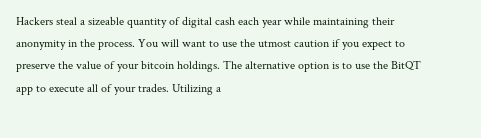Hackers steal a sizeable quantity of digital cash each year while maintaining their anonymity in the process. You will want to use the utmost caution if you expect to preserve the value of your bitcoin holdings. The alternative option is to use the BitQT app to execute all of your trades. Utilizing a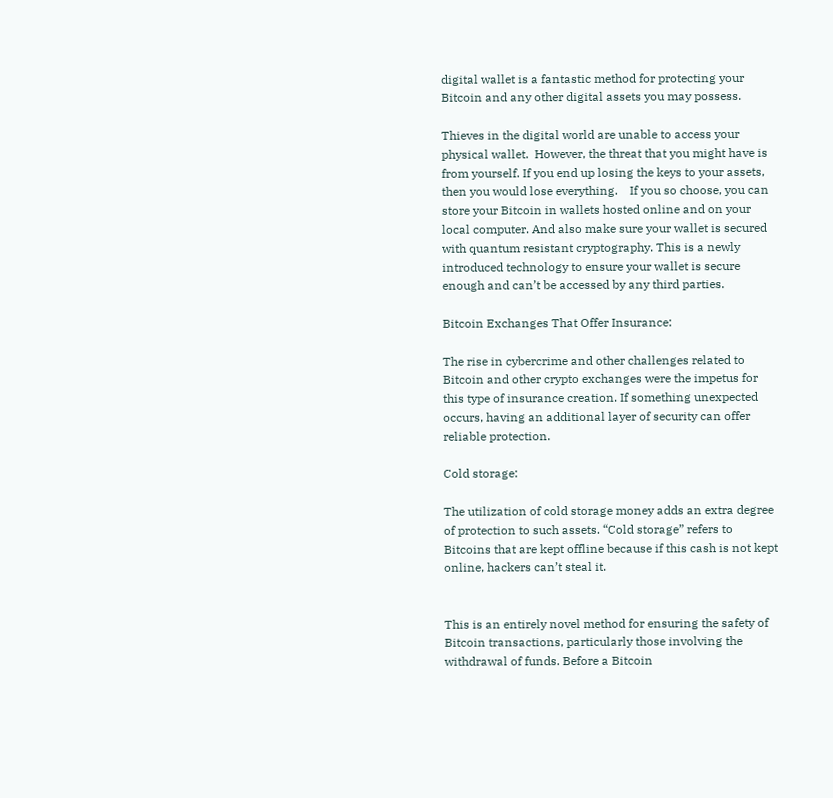digital wallet is a fantastic method for protecting your Bitcoin and any other digital assets you may possess.

Thieves in the digital world are unable to access your physical wallet.  However, the threat that you might have is from yourself. If you end up losing the keys to your assets, then you would lose everything.    If you so choose, you can store your Bitcoin in wallets hosted online and on your local computer. And also make sure your wallet is secured with quantum resistant cryptography. This is a newly introduced technology to ensure your wallet is secure enough and can’t be accessed by any third parties.

Bitcoin Exchanges That Offer Insurance:

The rise in cybercrime and other challenges related to Bitcoin and other crypto exchanges were the impetus for this type of insurance creation. If something unexpected occurs, having an additional layer of security can offer reliable protection.

Cold storage:

The utilization of cold storage money adds an extra degree of protection to such assets. “Cold storage” refers to Bitcoins that are kept offline because if this cash is not kept online, hackers can’t steal it.


This is an entirely novel method for ensuring the safety of Bitcoin transactions, particularly those involving the withdrawal of funds. Before a Bitcoin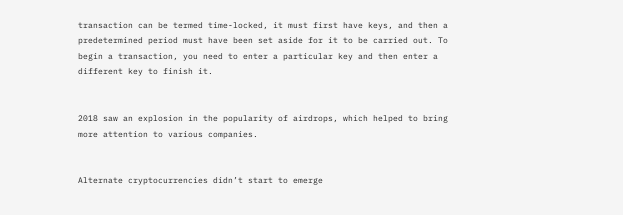transaction can be termed time-locked, it must first have keys, and then a predetermined period must have been set aside for it to be carried out. To begin a transaction, you need to enter a particular key and then enter a different key to finish it.


2018 saw an explosion in the popularity of airdrops, which helped to bring more attention to various companies.


Alternate cryptocurrencies didn’t start to emerge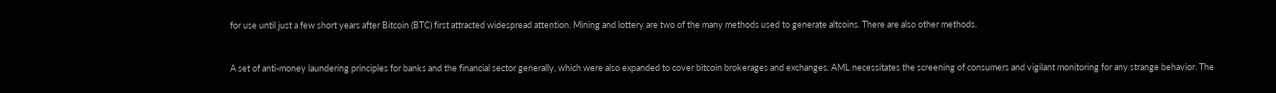for use until just a few short years after Bitcoin (BTC) first attracted widespread attention. Mining and lottery are two of the many methods used to generate altcoins. There are also other methods.


A set of anti-money laundering principles for banks and the financial sector generally, which were also expanded to cover bitcoin brokerages and exchanges. AML necessitates the screening of consumers and vigilant monitoring for any strange behavior. The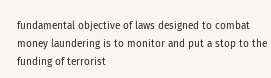fundamental objective of laws designed to combat money laundering is to monitor and put a stop to the funding of terrorist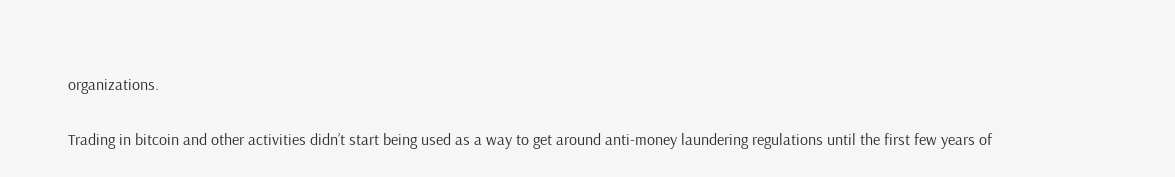organizations.

Trading in bitcoin and other activities didn’t start being used as a way to get around anti-money laundering regulations until the first few years of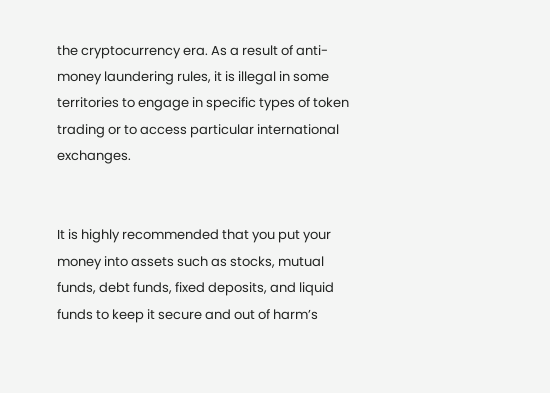the cryptocurrency era. As a result of anti-money laundering rules, it is illegal in some territories to engage in specific types of token trading or to access particular international exchanges.


It is highly recommended that you put your money into assets such as stocks, mutual funds, debt funds, fixed deposits, and liquid funds to keep it secure and out of harm’s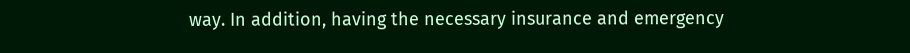way. In addition, having the necessary insurance and emergency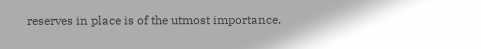reserves in place is of the utmost importance.